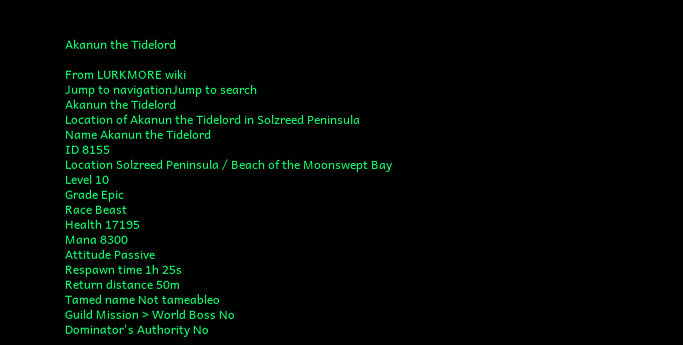Akanun the Tidelord

From LURKMORE wiki
Jump to navigationJump to search
Akanun the Tidelord
Location of Akanun the Tidelord in Solzreed Peninsula
Name Akanun the Tidelord
ID 8155
Location Solzreed Peninsula / Beach of the Moonswept Bay
Level 10
Grade Epic
Race Beast
Health 17195
Mana 8300
Attitude Passive
Respawn time 1h 25s
Return distance 50m
Tamed name Not tameableo
Guild Mission > World Boss No
Dominator's Authority No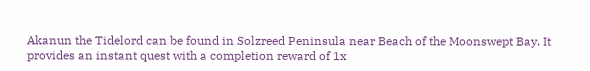Akanun the Tidelord can be found in Solzreed Peninsula near Beach of the Moonswept Bay. It provides an instant quest with a completion reward of 1x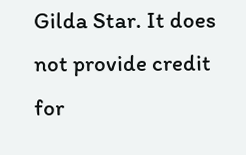Gilda Star. It does not provide credit for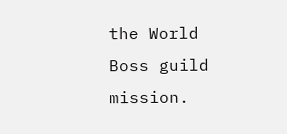the World Boss guild mission.